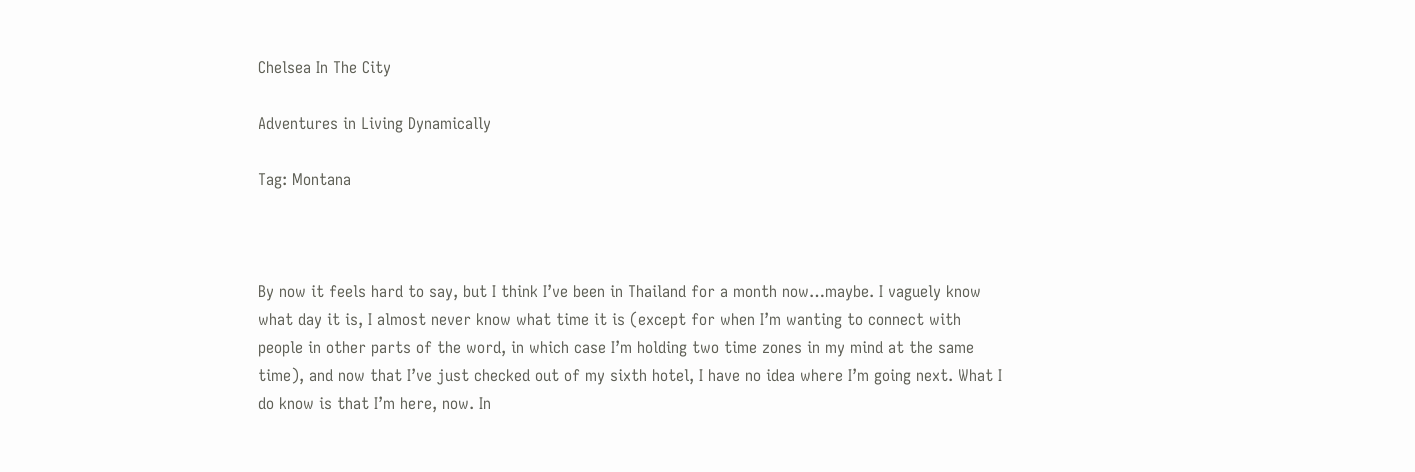Chelsea In The City

Adventures in Living Dynamically

Tag: Montana



By now it feels hard to say, but I think I’ve been in Thailand for a month now…maybe. I vaguely know what day it is, I almost never know what time it is (except for when I’m wanting to connect with people in other parts of the word, in which case I’m holding two time zones in my mind at the same time), and now that I’ve just checked out of my sixth hotel, I have no idea where I’m going next. What I do know is that I’m here, now. In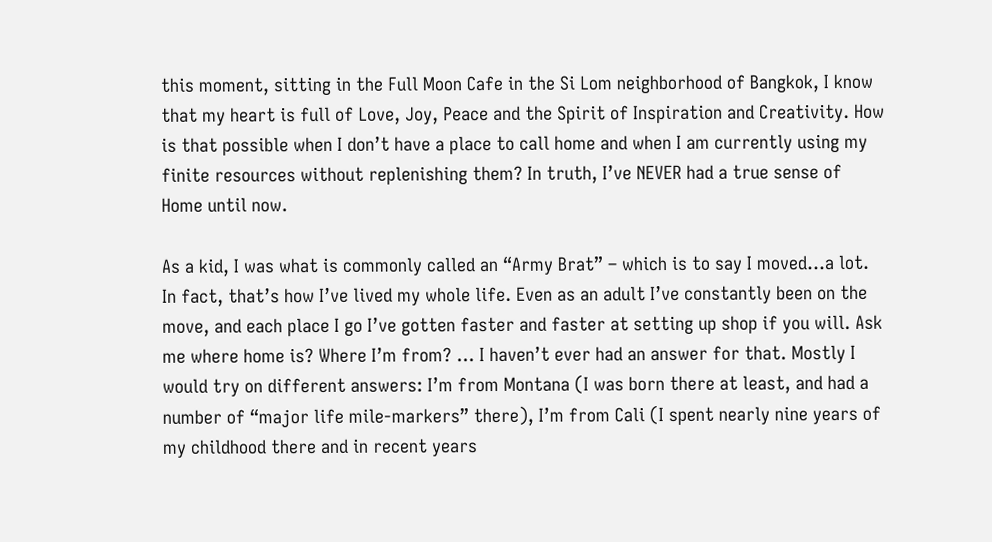this moment, sitting in the Full Moon Cafe in the Si Lom neighborhood of Bangkok, I know that my heart is full of Love, Joy, Peace and the Spirit of Inspiration and Creativity. How is that possible when I don’t have a place to call home and when I am currently using my finite resources without replenishing them? In truth, I’ve NEVER had a true sense of Home until now.

As a kid, I was what is commonly called an “Army Brat” – which is to say I moved…a lot. In fact, that’s how I’ve lived my whole life. Even as an adult I’ve constantly been on the move, and each place I go I’ve gotten faster and faster at setting up shop if you will. Ask me where home is? Where I’m from? … I haven’t ever had an answer for that. Mostly I would try on different answers: I’m from Montana (I was born there at least, and had a number of “major life mile-markers” there), I’m from Cali (I spent nearly nine years of my childhood there and in recent years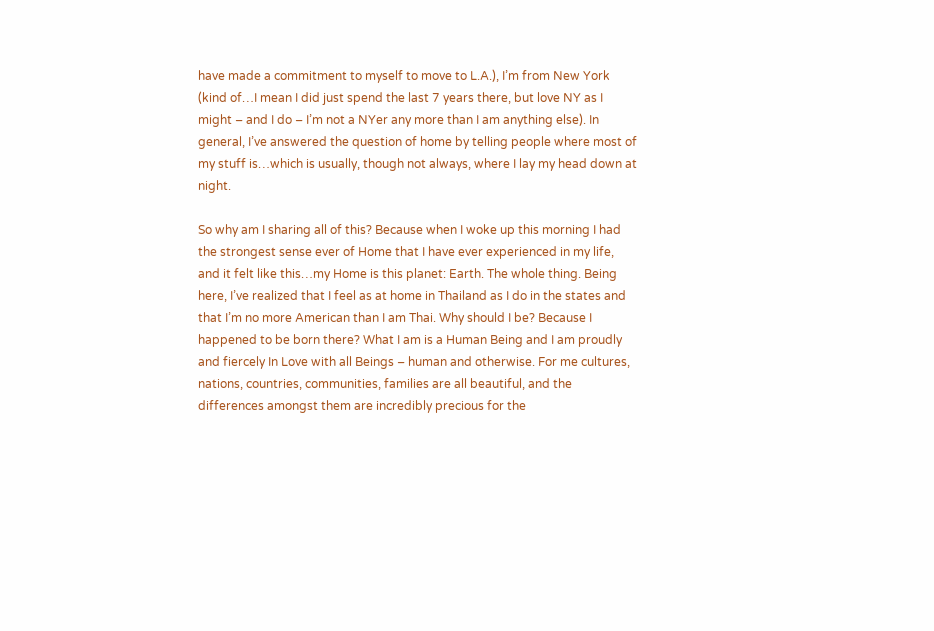have made a commitment to myself to move to L.A.), I’m from New York (kind of…I mean I did just spend the last 7 years there, but love NY as I might – and I do – I’m not a NYer any more than I am anything else). In general, I’ve answered the question of home by telling people where most of my stuff is…which is usually, though not always, where I lay my head down at night.

So why am I sharing all of this? Because when I woke up this morning I had the strongest sense ever of Home that I have ever experienced in my life, and it felt like this…my Home is this planet: Earth. The whole thing. Being here, I’ve realized that I feel as at home in Thailand as I do in the states and that I’m no more American than I am Thai. Why should I be? Because I happened to be born there? What I am is a Human Being and I am proudly and fiercely In Love with all Beings – human and otherwise. For me cultures, nations, countries, communities, families are all beautiful, and the differences amongst them are incredibly precious for the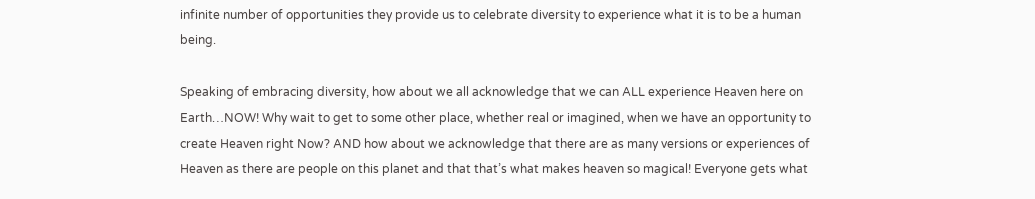infinite number of opportunities they provide us to celebrate diversity to experience what it is to be a human being.

Speaking of embracing diversity, how about we all acknowledge that we can ALL experience Heaven here on Earth…NOW! Why wait to get to some other place, whether real or imagined, when we have an opportunity to create Heaven right Now? AND how about we acknowledge that there are as many versions or experiences of Heaven as there are people on this planet and that that’s what makes heaven so magical! Everyone gets what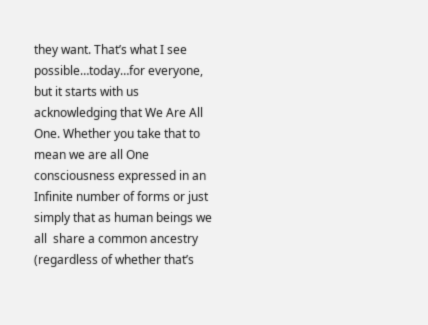they want. That’s what I see possible…today…for everyone, but it starts with us acknowledging that We Are All One. Whether you take that to mean we are all One consciousness expressed in an Infinite number of forms or just simply that as human beings we all  share a common ancestry (regardless of whether that’s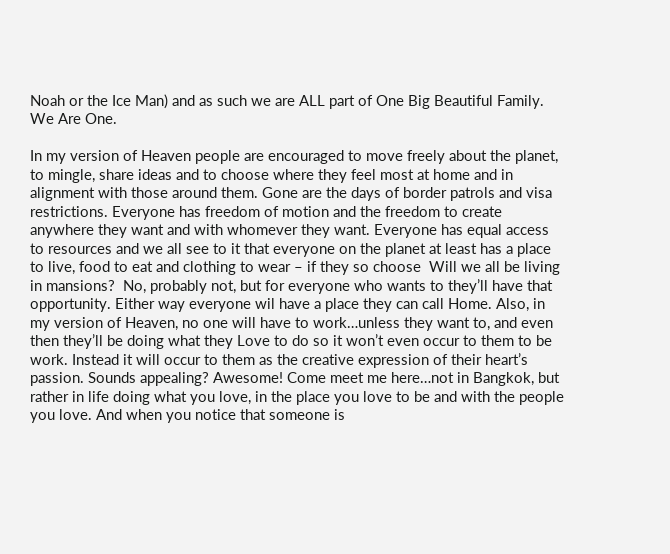Noah or the Ice Man) and as such we are ALL part of One Big Beautiful Family. We Are One.

In my version of Heaven people are encouraged to move freely about the planet, to mingle, share ideas and to choose where they feel most at home and in alignment with those around them. Gone are the days of border patrols and visa restrictions. Everyone has freedom of motion and the freedom to create anywhere they want and with whomever they want. Everyone has equal access to resources and we all see to it that everyone on the planet at least has a place to live, food to eat and clothing to wear – if they so choose  Will we all be living in mansions?  No, probably not, but for everyone who wants to they’ll have that opportunity. Either way everyone wil have a place they can call Home. Also, in my version of Heaven, no one will have to work…unless they want to, and even then they’ll be doing what they Love to do so it won’t even occur to them to be work. Instead it will occur to them as the creative expression of their heart’s passion. Sounds appealing? Awesome! Come meet me here…not in Bangkok, but rather in life doing what you love, in the place you love to be and with the people you love. And when you notice that someone is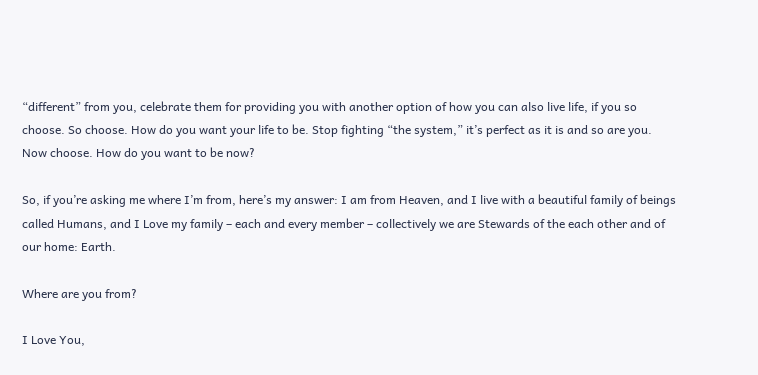“different” from you, celebrate them for providing you with another option of how you can also live life, if you so choose. So choose. How do you want your life to be. Stop fighting “the system,” it’s perfect as it is and so are you. Now choose. How do you want to be now?

So, if you’re asking me where I’m from, here’s my answer: I am from Heaven, and I live with a beautiful family of beings called Humans, and I Love my family – each and every member – collectively we are Stewards of the each other and of our home: Earth.

Where are you from?

I Love You,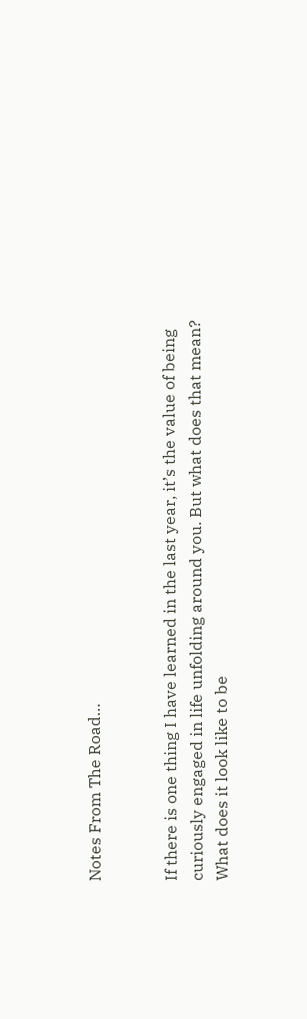Notes From The Road…


If there is one thing I have learned in the last year, it’s the value of being curiously engaged in life unfolding around you. But what does that mean? What does it look like to be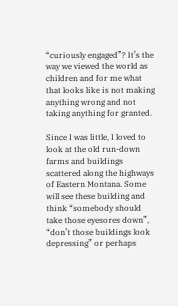“curiously engaged”? It’s the way we viewed the world as children and for me what that looks like is not making anything wrong and not taking anything for granted.

Since I was little, I loved to look at the old run-down farms and buildings scattered along the highways of Eastern Montana. Some will see these building and think “somebody should take those eyesores down”, “don’t those buildings look depressing” or perhaps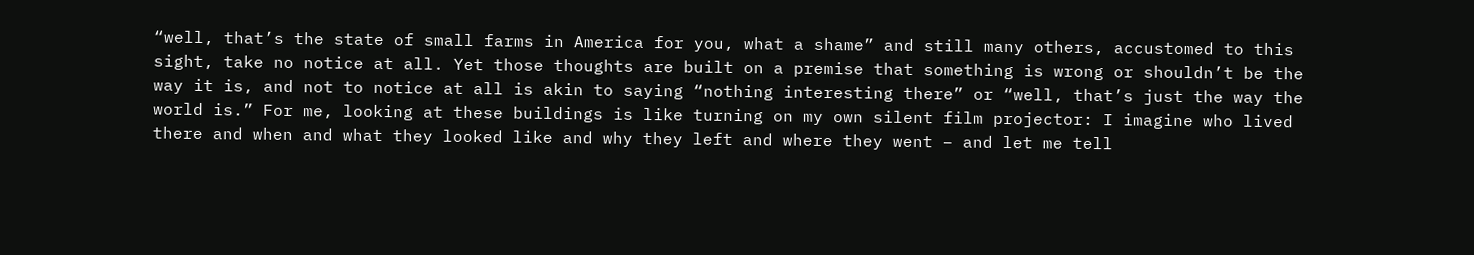“well, that’s the state of small farms in America for you, what a shame” and still many others, accustomed to this sight, take no notice at all. Yet those thoughts are built on a premise that something is wrong or shouldn’t be the way it is, and not to notice at all is akin to saying “nothing interesting there” or “well, that’s just the way the world is.” For me, looking at these buildings is like turning on my own silent film projector: I imagine who lived there and when and what they looked like and why they left and where they went – and let me tell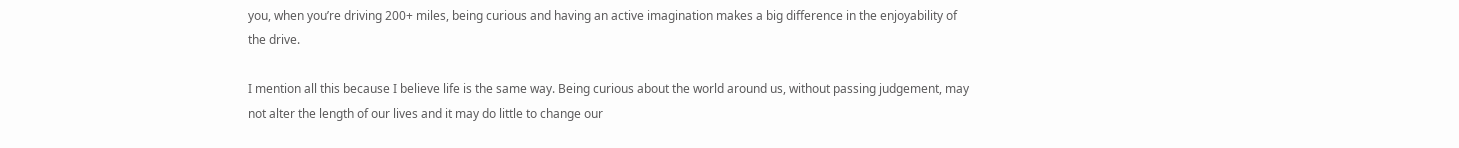you, when you’re driving 200+ miles, being curious and having an active imagination makes a big difference in the enjoyability of the drive.

I mention all this because I believe life is the same way. Being curious about the world around us, without passing judgement, may not alter the length of our lives and it may do little to change our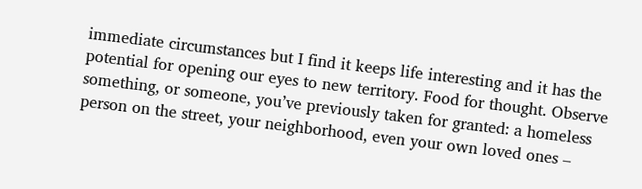immediate circumstances but I find it keeps life interesting and it has the potential for opening our eyes to new territory. Food for thought. Observe something, or someone, you’ve previously taken for granted: a homeless person on the street, your neighborhood, even your own loved ones –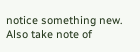notice something new. Also take note of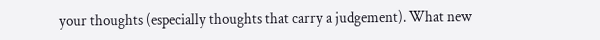your thoughts (especially thoughts that carry a judgement). What new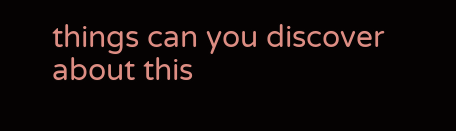things can you discover about this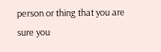person or thing that you are sure you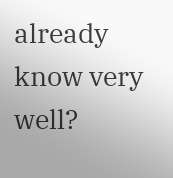already know very well?